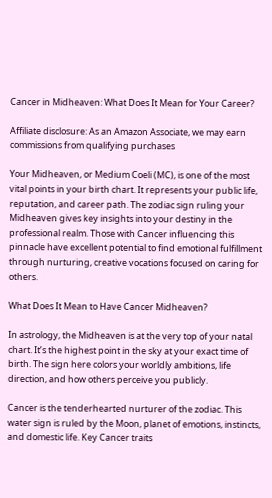Cancer in Midheaven: What Does It Mean for Your Career?

Affiliate disclosure: As an Amazon Associate, we may earn commissions from qualifying purchases

Your Midheaven, or Medium Coeli (MC), is one of the most vital points in your birth chart. It represents your public life, reputation, and career path. The zodiac sign ruling your Midheaven gives key insights into your destiny in the professional realm. Those with Cancer influencing this pinnacle have excellent potential to find emotional fulfillment through nurturing, creative vocations focused on caring for others.

What Does It Mean to Have Cancer Midheaven?

In astrology, the Midheaven is at the very top of your natal chart. It’s the highest point in the sky at your exact time of birth. The sign here colors your worldly ambitions, life direction, and how others perceive you publicly.

Cancer is the tenderhearted nurturer of the zodiac. This water sign is ruled by the Moon, planet of emotions, instincts, and domestic life. Key Cancer traits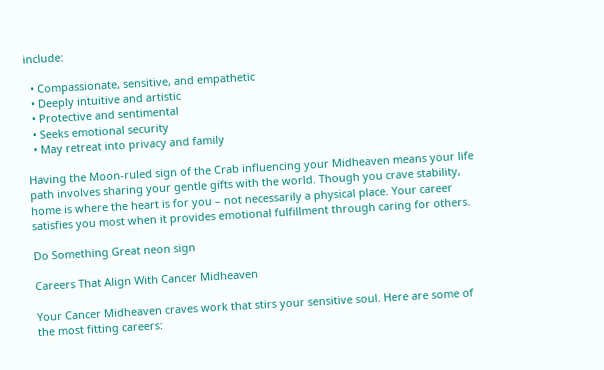include:

  • Compassionate, sensitive, and empathetic
  • Deeply intuitive and artistic
  • Protective and sentimental
  • Seeks emotional security
  • May retreat into privacy and family

Having the Moon-ruled sign of the Crab influencing your Midheaven means your life path involves sharing your gentle gifts with the world. Though you crave stability, home is where the heart is for you – not necessarily a physical place. Your career satisfies you most when it provides emotional fulfillment through caring for others.

Do Something Great neon sign

Careers That Align With Cancer Midheaven

Your Cancer Midheaven craves work that stirs your sensitive soul. Here are some of the most fitting careers: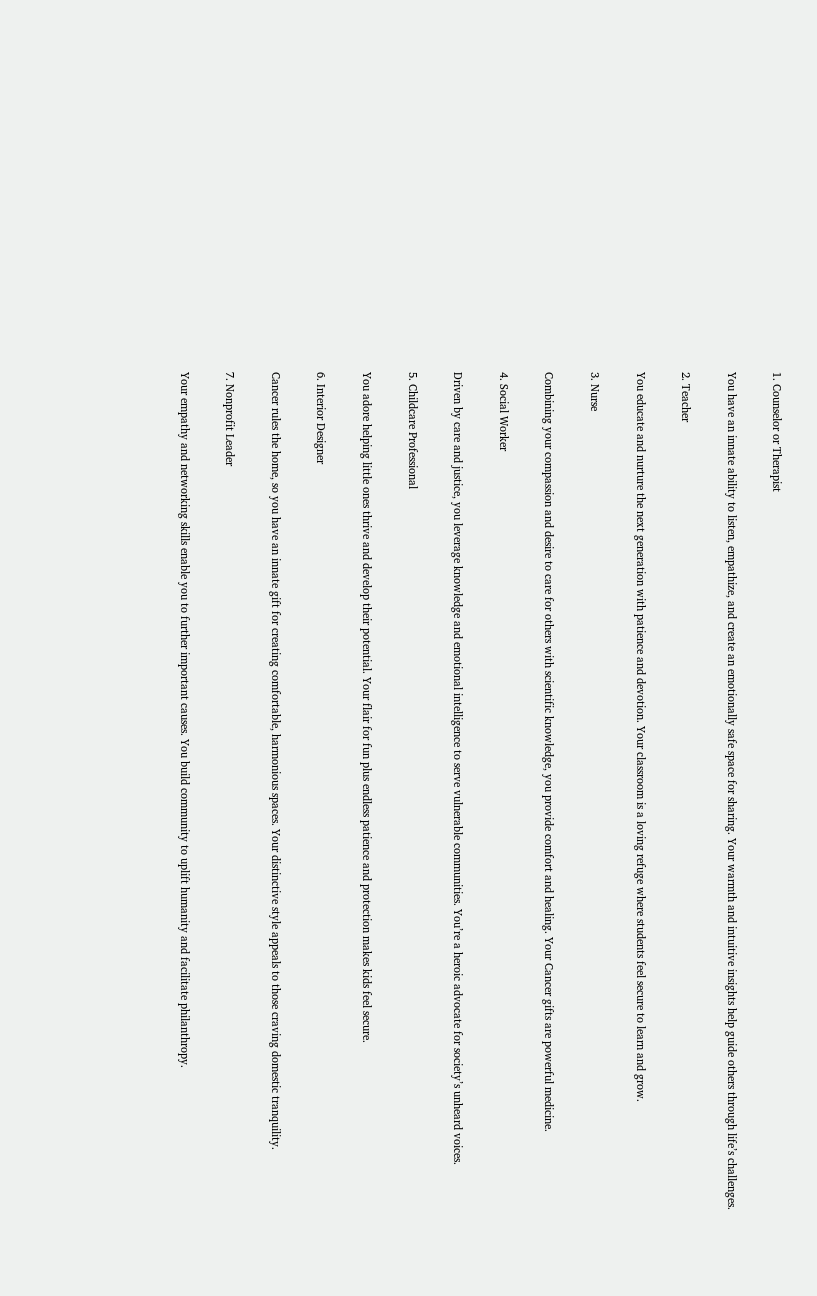1. Counselor or Therapist

You have an innate ability to listen, empathize, and create an emotionally safe space for sharing. Your warmth and intuitive insights help guide others through life’s challenges.

2. Teacher

You educate and nurture the next generation with patience and devotion. Your classroom is a loving refuge where students feel secure to learn and grow.

3. Nurse

Combining your compassion and desire to care for others with scientific knowledge, you provide comfort and healing. Your Cancer gifts are powerful medicine.

4. Social Worker

Driven by care and justice, you leverage knowledge and emotional intelligence to serve vulnerable communities. You’re a heroic advocate for society’s unheard voices.

5. Childcare Professional

You adore helping little ones thrive and develop their potential. Your flair for fun plus endless patience and protection makes kids feel secure.

6. Interior Designer

Cancer rules the home, so you have an innate gift for creating comfortable, harmonious spaces. Your distinctive style appeals to those craving domestic tranquility.

7. Nonprofit Leader

Your empathy and networking skills enable you to further important causes. You build community to uplift humanity and facilitate philanthropy.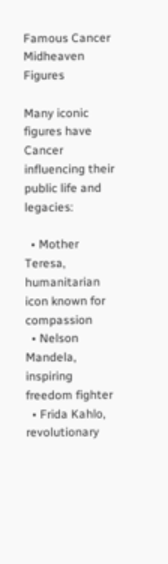Famous Cancer Midheaven Figures

Many iconic figures have Cancer influencing their public life and legacies:

  • Mother Teresa, humanitarian icon known for compassion
  • Nelson Mandela, inspiring freedom fighter
  • Frida Kahlo, revolutionary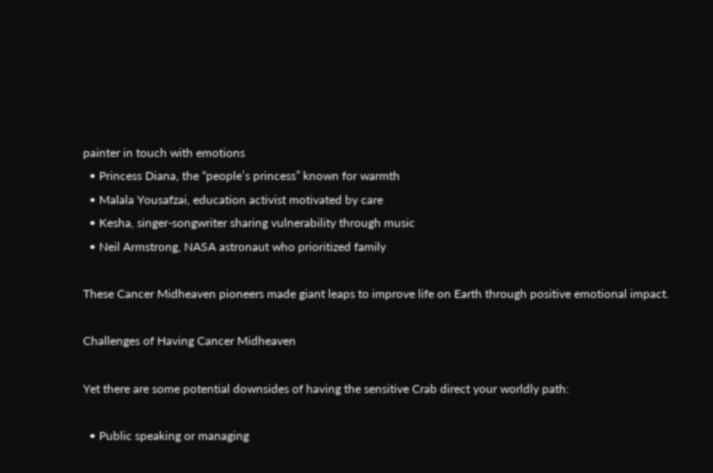painter in touch with emotions
  • Princess Diana, the “people’s princess” known for warmth
  • Malala Yousafzai, education activist motivated by care
  • Kesha, singer-songwriter sharing vulnerability through music
  • Neil Armstrong, NASA astronaut who prioritized family

These Cancer Midheaven pioneers made giant leaps to improve life on Earth through positive emotional impact.

Challenges of Having Cancer Midheaven

Yet there are some potential downsides of having the sensitive Crab direct your worldly path:

  • Public speaking or managing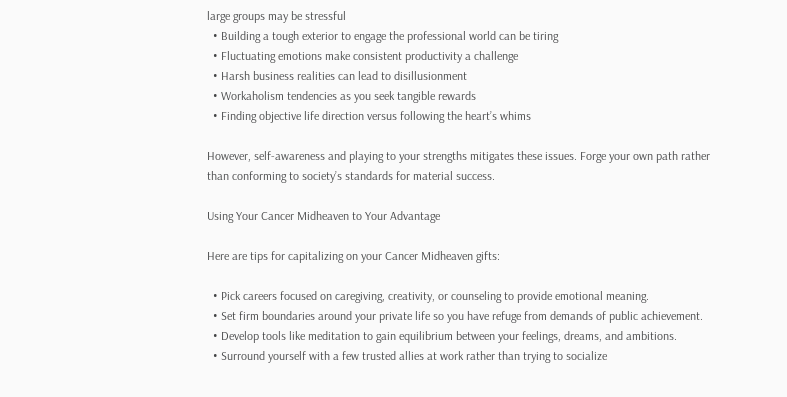large groups may be stressful
  • Building a tough exterior to engage the professional world can be tiring
  • Fluctuating emotions make consistent productivity a challenge
  • Harsh business realities can lead to disillusionment
  • Workaholism tendencies as you seek tangible rewards
  • Finding objective life direction versus following the heart’s whims

However, self-awareness and playing to your strengths mitigates these issues. Forge your own path rather than conforming to society’s standards for material success.

Using Your Cancer Midheaven to Your Advantage

Here are tips for capitalizing on your Cancer Midheaven gifts:

  • Pick careers focused on caregiving, creativity, or counseling to provide emotional meaning.
  • Set firm boundaries around your private life so you have refuge from demands of public achievement.
  • Develop tools like meditation to gain equilibrium between your feelings, dreams, and ambitions.
  • Surround yourself with a few trusted allies at work rather than trying to socialize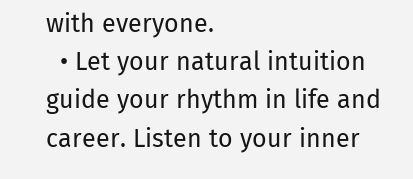with everyone.
  • Let your natural intuition guide your rhythm in life and career. Listen to your inner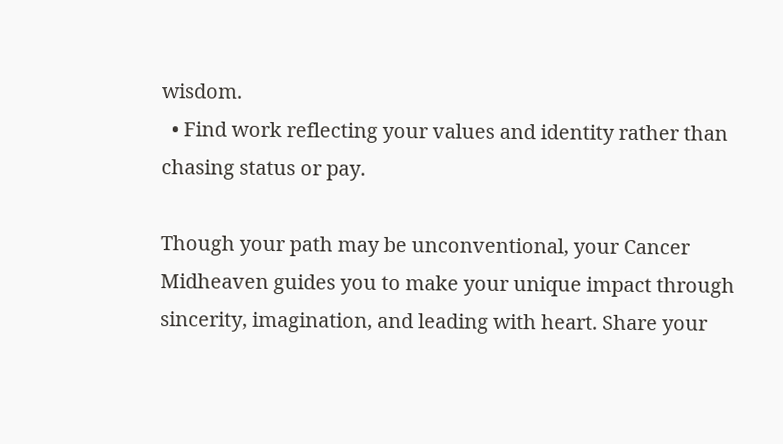wisdom.
  • Find work reflecting your values and identity rather than chasing status or pay.

Though your path may be unconventional, your Cancer Midheaven guides you to make your unique impact through sincerity, imagination, and leading with heart. Share your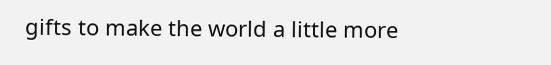gifts to make the world a little more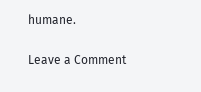humane.

Leave a Comment